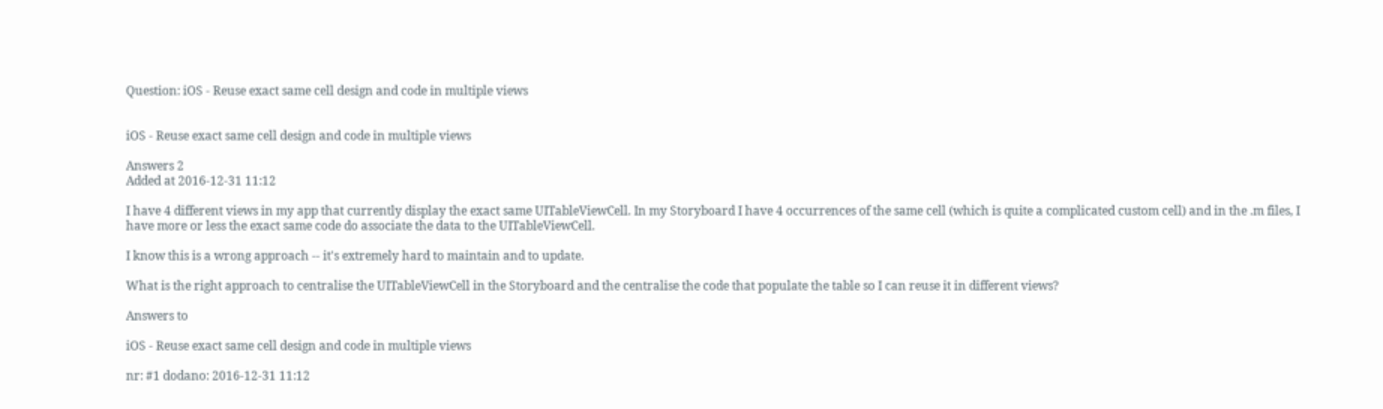Question: iOS - Reuse exact same cell design and code in multiple views


iOS - Reuse exact same cell design and code in multiple views

Answers 2
Added at 2016-12-31 11:12

I have 4 different views in my app that currently display the exact same UITableViewCell. In my Storyboard I have 4 occurrences of the same cell (which is quite a complicated custom cell) and in the .m files, I have more or less the exact same code do associate the data to the UITableViewCell.

I know this is a wrong approach -- it's extremely hard to maintain and to update.

What is the right approach to centralise the UITableViewCell in the Storyboard and the centralise the code that populate the table so I can reuse it in different views?

Answers to

iOS - Reuse exact same cell design and code in multiple views

nr: #1 dodano: 2016-12-31 11:12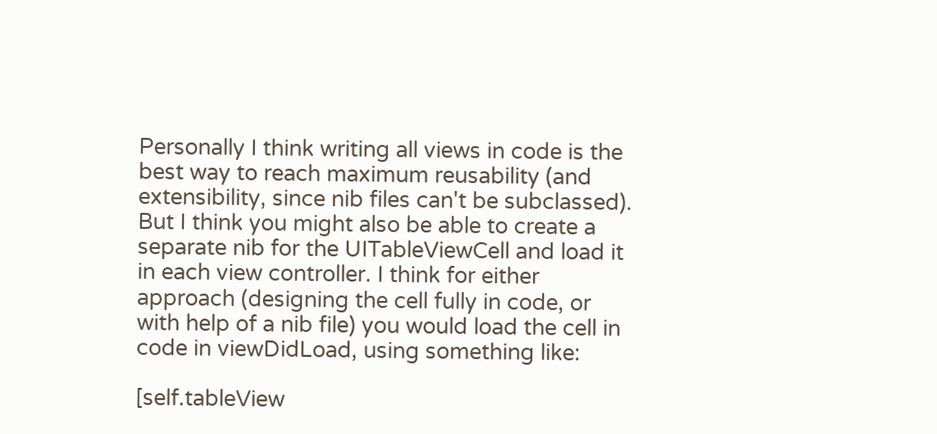Personally I think writing all views in code is the best way to reach maximum reusability (and extensibility, since nib files can't be subclassed). But I think you might also be able to create a separate nib for the UITableViewCell and load it in each view controller. I think for either approach (designing the cell fully in code, or with help of a nib file) you would load the cell in code in viewDidLoad, using something like:

[self.tableView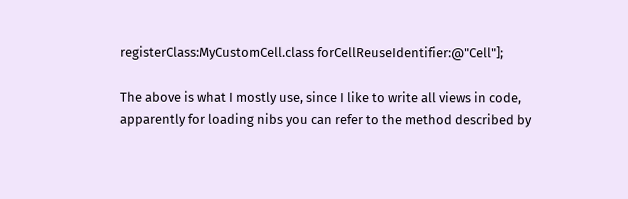registerClass:MyCustomCell.class forCellReuseIdentifier:@"Cell"];

The above is what I mostly use, since I like to write all views in code, apparently for loading nibs you can refer to the method described by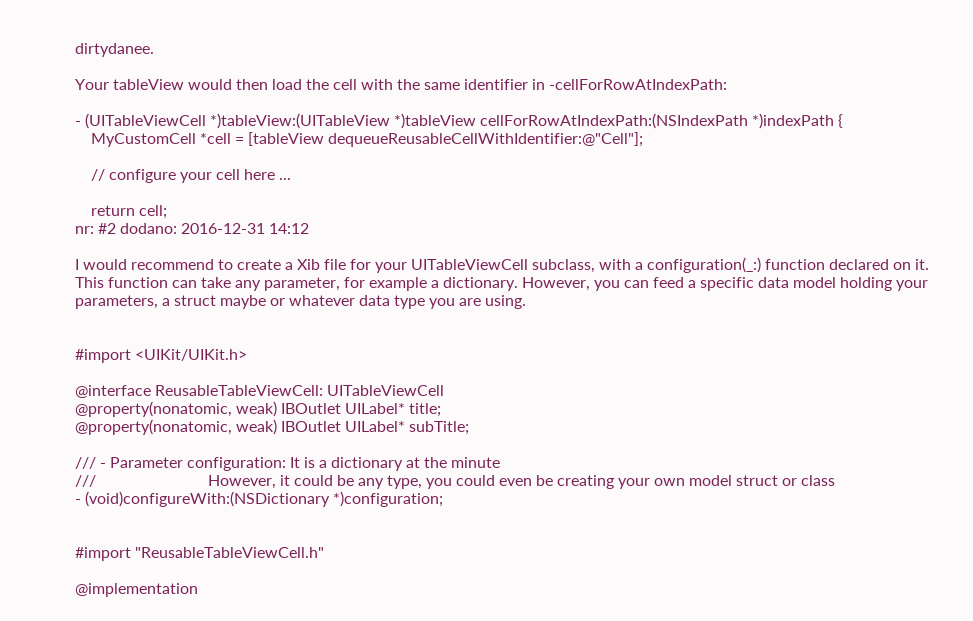dirtydanee.

Your tableView would then load the cell with the same identifier in -cellForRowAtIndexPath:

- (UITableViewCell *)tableView:(UITableView *)tableView cellForRowAtIndexPath:(NSIndexPath *)indexPath {
    MyCustomCell *cell = [tableView dequeueReusableCellWithIdentifier:@"Cell"];

    // configure your cell here ...

    return cell;
nr: #2 dodano: 2016-12-31 14:12

I would recommend to create a Xib file for your UITableViewCell subclass, with a configuration(_:) function declared on it. This function can take any parameter, for example a dictionary. However, you can feed a specific data model holding your parameters, a struct maybe or whatever data type you are using.


#import <UIKit/UIKit.h>

@interface ReusableTableViewCell: UITableViewCell
@property(nonatomic, weak) IBOutlet UILabel* title;
@property(nonatomic, weak) IBOutlet UILabel* subTitle;

/// - Parameter configuration: It is a dictionary at the minute
///                            However, it could be any type, you could even be creating your own model struct or class
- (void)configureWith:(NSDictionary *)configuration;


#import "ReusableTableViewCell.h"

@implementation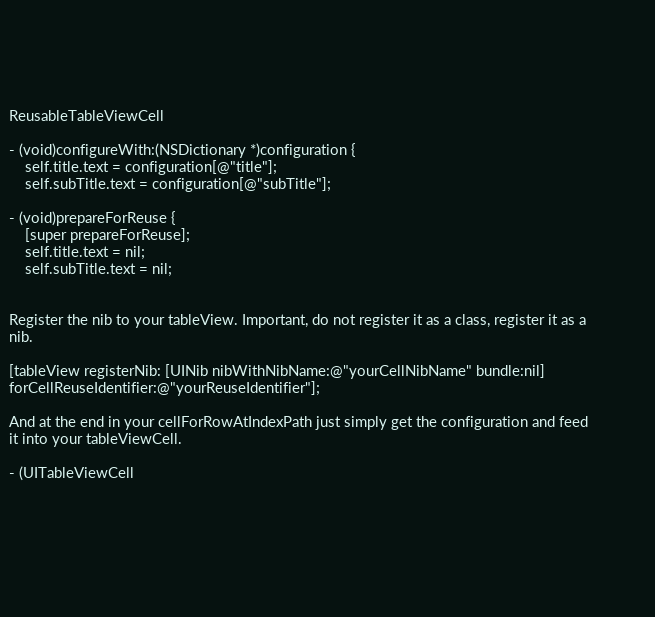ReusableTableViewCell

- (void)configureWith:(NSDictionary *)configuration {
    self.title.text = configuration[@"title"];
    self.subTitle.text = configuration[@"subTitle"];

- (void)prepareForReuse {
    [super prepareForReuse];
    self.title.text = nil;
    self.subTitle.text = nil;


Register the nib to your tableView. Important, do not register it as a class, register it as a nib.

[tableView registerNib: [UINib nibWithNibName:@"yourCellNibName" bundle:nil] forCellReuseIdentifier:@"yourReuseIdentifier"];

And at the end in your cellForRowAtIndexPath just simply get the configuration and feed it into your tableViewCell.

- (UITableViewCell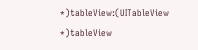*)tableView:(UITableView *)tableView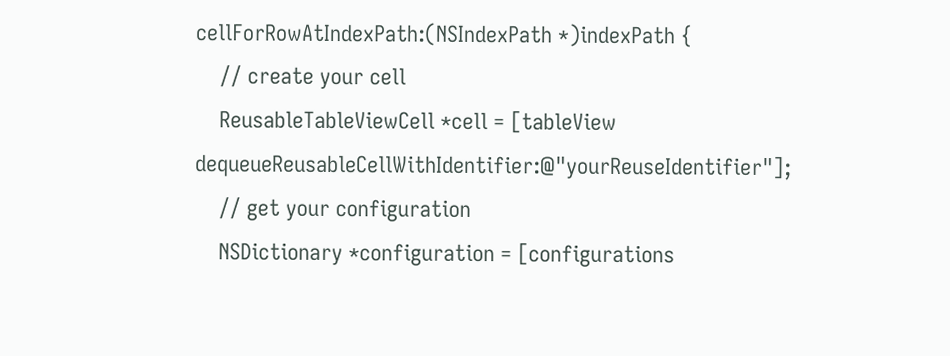cellForRowAtIndexPath:(NSIndexPath *)indexPath {
    // create your cell
    ReusableTableViewCell *cell = [tableView dequeueReusableCellWithIdentifier:@"yourReuseIdentifier"];
    // get your configuration
    NSDictionary *configuration = [configurations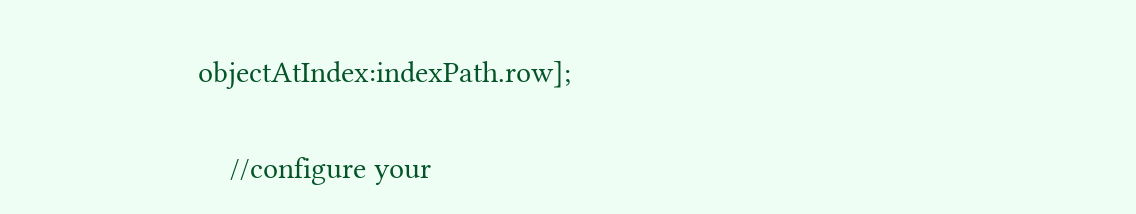objectAtIndex:indexPath.row];

    //configure your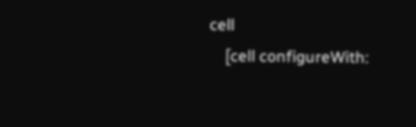cell
    [cell configureWith: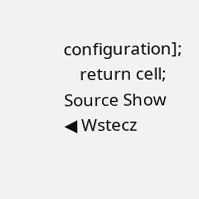configuration];
    return cell;
Source Show
◀ Wstecz